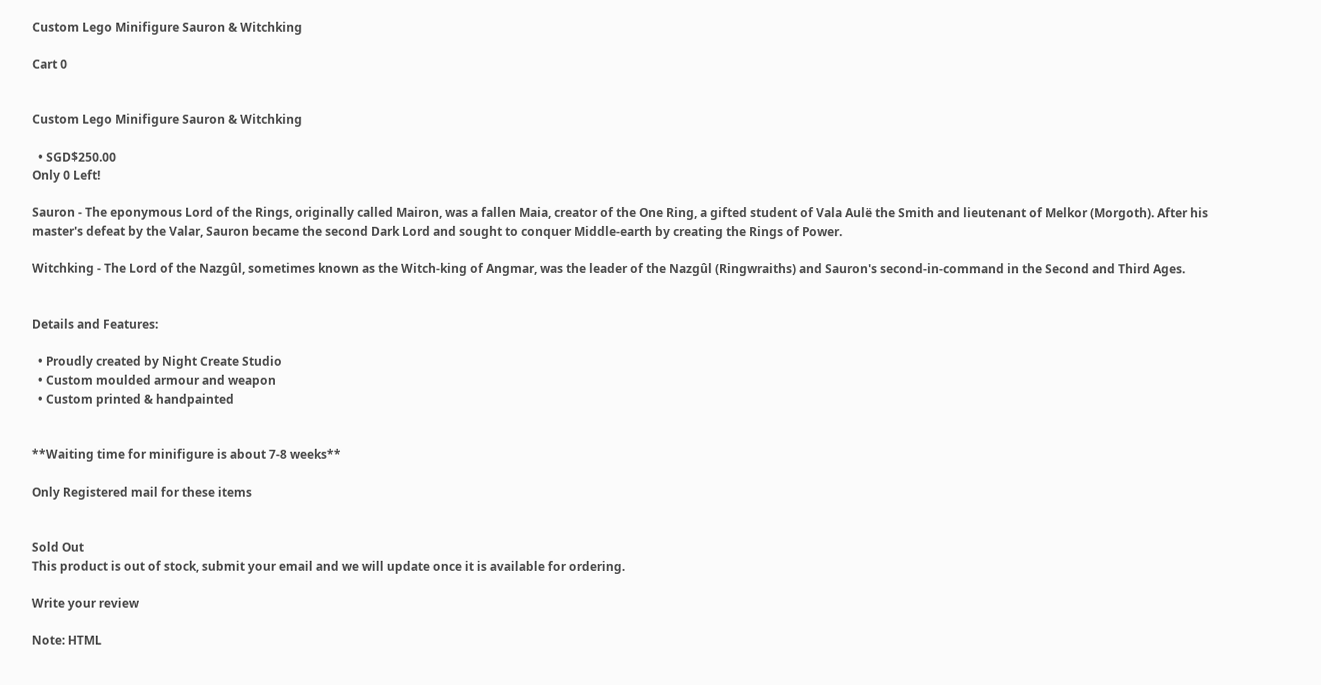Custom Lego Minifigure Sauron & Witchking

Cart 0


Custom Lego Minifigure Sauron & Witchking

  • SGD$250.00
Only 0 Left!

Sauron - The eponymous Lord of the Rings, originally called Mairon, was a fallen Maia, creator of the One Ring, a gifted student of Vala Aulë the Smith and lieutenant of Melkor (Morgoth). After his master's defeat by the Valar, Sauron became the second Dark Lord and sought to conquer Middle-earth by creating the Rings of Power.

Witchking - The Lord of the Nazgûl, sometimes known as the Witch-king of Angmar, was the leader of the Nazgûl (Ringwraiths) and Sauron's second-in-command in the Second and Third Ages.


Details and Features:

  • Proudly created by Night Create Studio
  • Custom moulded armour and weapon
  • Custom printed & handpainted


**Waiting time for minifigure is about 7-8 weeks**

Only Registered mail for these items


Sold Out
This product is out of stock, submit your email and we will update once it is available for ordering.

Write your review

Note: HTML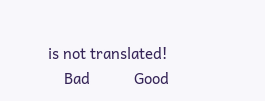is not translated!
    Bad           Good